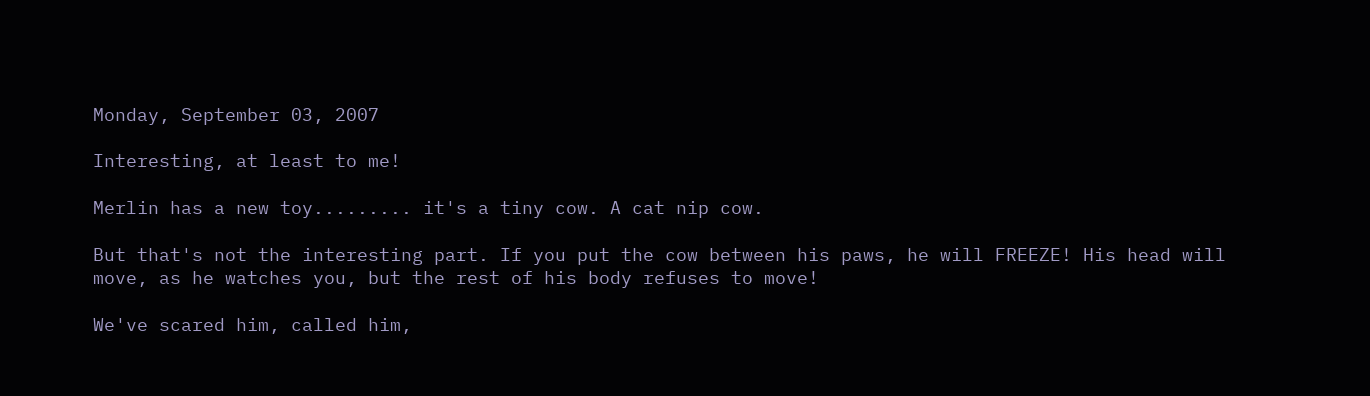Monday, September 03, 2007

Interesting, at least to me!

Merlin has a new toy......... it's a tiny cow. A cat nip cow.

But that's not the interesting part. If you put the cow between his paws, he will FREEZE! His head will move, as he watches you, but the rest of his body refuses to move!

We've scared him, called him,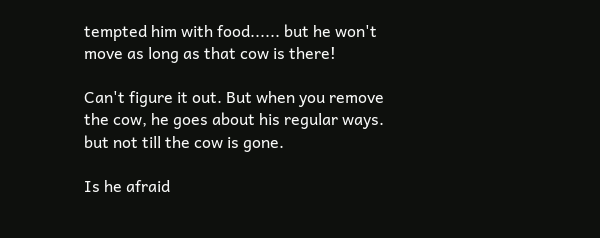tempted him with food...... but he won't move as long as that cow is there!

Can't figure it out. But when you remove the cow, he goes about his regular ways. but not till the cow is gone.

Is he afraid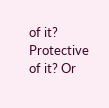of it? Protective of it? Or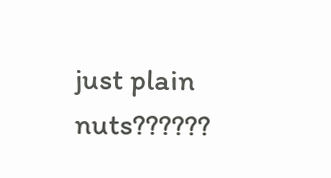just plain nuts??????